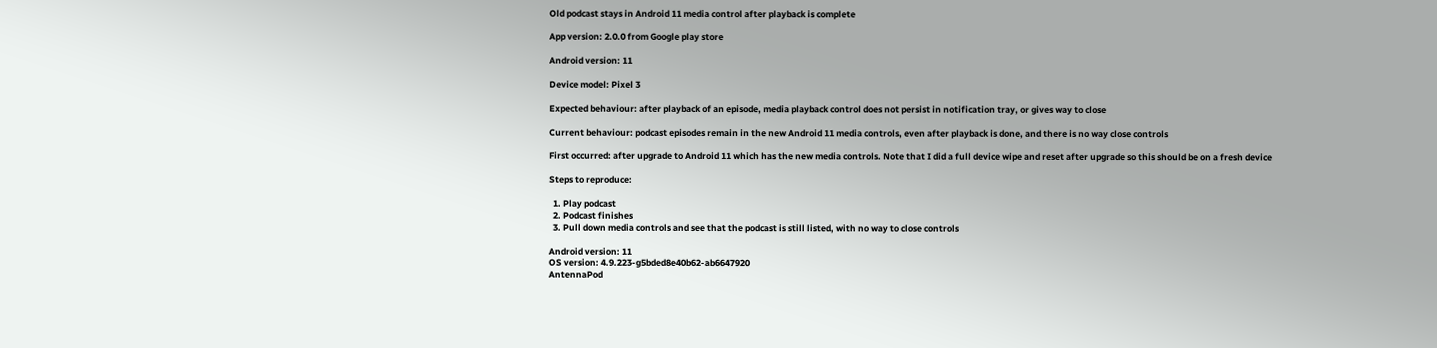Old podcast stays in Android 11 media control after playback is complete

App version: 2.0.0 from Google play store

Android version: 11

Device model: Pixel 3

Expected behaviour: after playback of an episode, media playback control does not persist in notification tray, or gives way to close

Current behaviour: podcast episodes remain in the new Android 11 media controls, even after playback is done, and there is no way close controls

First occurred: after upgrade to Android 11 which has the new media controls. Note that I did a full device wipe and reset after upgrade so this should be on a fresh device

Steps to reproduce:

  1. Play podcast
  2. Podcast finishes
  3. Pull down media controls and see that the podcast is still listed, with no way to close controls

Android version: 11
OS version: 4.9.223-g5bded8e40b62-ab6647920
AntennaPod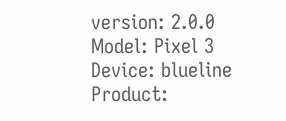version: 2.0.0
Model: Pixel 3
Device: blueline
Product: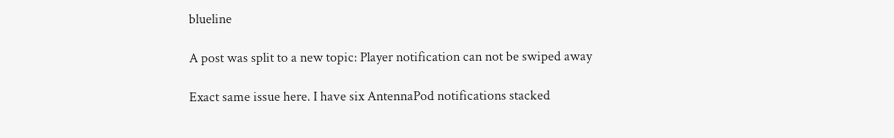blueline

A post was split to a new topic: Player notification can not be swiped away

Exact same issue here. I have six AntennaPod notifications stacked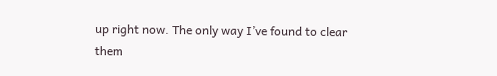up right now. The only way I’ve found to clear them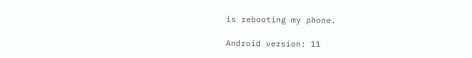is rebooting my phone.

Android version: 11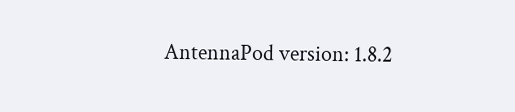AntennaPod version: 1.8.2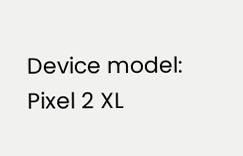Device model: Pixel 2 XL